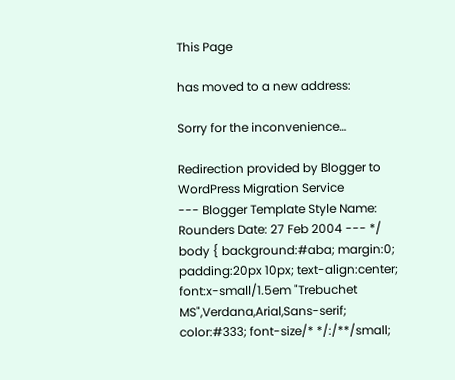This Page

has moved to a new address:

Sorry for the inconvenience…

Redirection provided by Blogger to WordPress Migration Service
--- Blogger Template Style Name: Rounders Date: 27 Feb 2004 --- */ body { background:#aba; margin:0; padding:20px 10px; text-align:center; font:x-small/1.5em "Trebuchet MS",Verdana,Arial,Sans-serif; color:#333; font-size/* */:/**/small;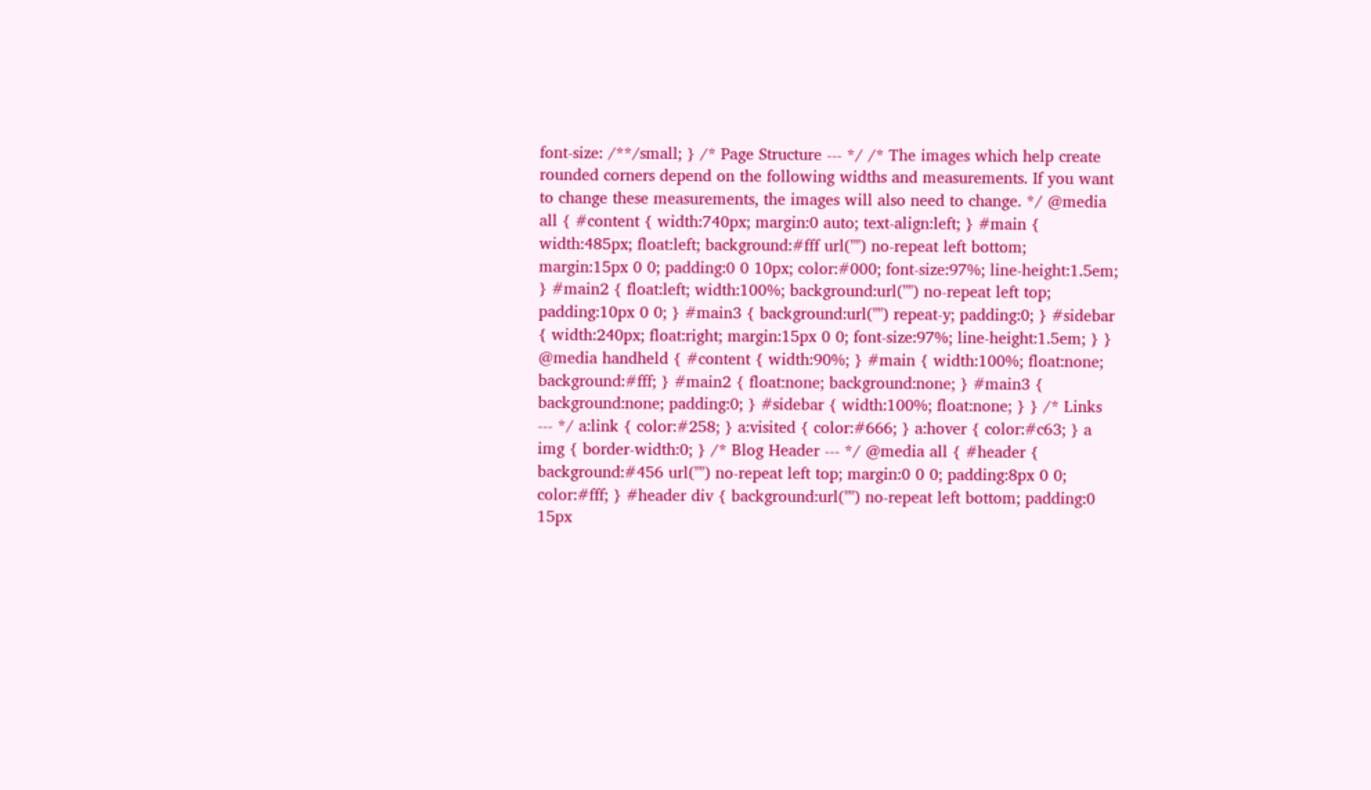font-size: /**/small; } /* Page Structure --- */ /* The images which help create rounded corners depend on the following widths and measurements. If you want to change these measurements, the images will also need to change. */ @media all { #content { width:740px; margin:0 auto; text-align:left; } #main { width:485px; float:left; background:#fff url("") no-repeat left bottom; margin:15px 0 0; padding:0 0 10px; color:#000; font-size:97%; line-height:1.5em; } #main2 { float:left; width:100%; background:url("") no-repeat left top; padding:10px 0 0; } #main3 { background:url("") repeat-y; padding:0; } #sidebar { width:240px; float:right; margin:15px 0 0; font-size:97%; line-height:1.5em; } } @media handheld { #content { width:90%; } #main { width:100%; float:none; background:#fff; } #main2 { float:none; background:none; } #main3 { background:none; padding:0; } #sidebar { width:100%; float:none; } } /* Links --- */ a:link { color:#258; } a:visited { color:#666; } a:hover { color:#c63; } a img { border-width:0; } /* Blog Header --- */ @media all { #header { background:#456 url("") no-repeat left top; margin:0 0 0; padding:8px 0 0; color:#fff; } #header div { background:url("") no-repeat left bottom; padding:0 15px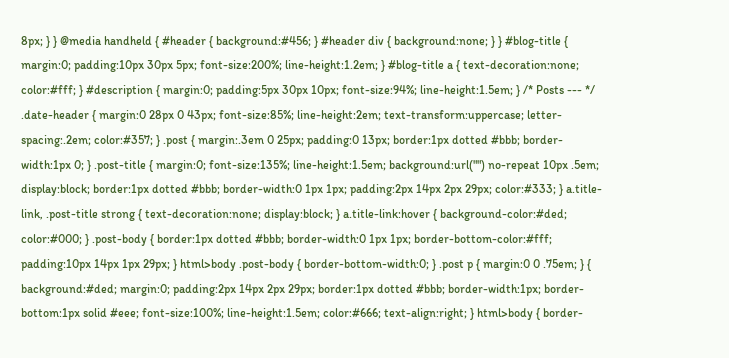8px; } } @media handheld { #header { background:#456; } #header div { background:none; } } #blog-title { margin:0; padding:10px 30px 5px; font-size:200%; line-height:1.2em; } #blog-title a { text-decoration:none; color:#fff; } #description { margin:0; padding:5px 30px 10px; font-size:94%; line-height:1.5em; } /* Posts --- */ .date-header { margin:0 28px 0 43px; font-size:85%; line-height:2em; text-transform:uppercase; letter-spacing:.2em; color:#357; } .post { margin:.3em 0 25px; padding:0 13px; border:1px dotted #bbb; border-width:1px 0; } .post-title { margin:0; font-size:135%; line-height:1.5em; background:url("") no-repeat 10px .5em; display:block; border:1px dotted #bbb; border-width:0 1px 1px; padding:2px 14px 2px 29px; color:#333; } a.title-link, .post-title strong { text-decoration:none; display:block; } a.title-link:hover { background-color:#ded; color:#000; } .post-body { border:1px dotted #bbb; border-width:0 1px 1px; border-bottom-color:#fff; padding:10px 14px 1px 29px; } html>body .post-body { border-bottom-width:0; } .post p { margin:0 0 .75em; } { background:#ded; margin:0; padding:2px 14px 2px 29px; border:1px dotted #bbb; border-width:1px; border-bottom:1px solid #eee; font-size:100%; line-height:1.5em; color:#666; text-align:right; } html>body { border-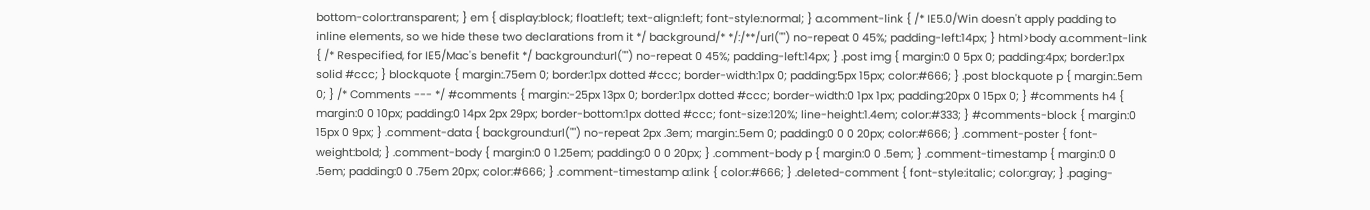bottom-color:transparent; } em { display:block; float:left; text-align:left; font-style:normal; } a.comment-link { /* IE5.0/Win doesn't apply padding to inline elements, so we hide these two declarations from it */ background/* */:/**/url("") no-repeat 0 45%; padding-left:14px; } html>body a.comment-link { /* Respecified, for IE5/Mac's benefit */ background:url("") no-repeat 0 45%; padding-left:14px; } .post img { margin:0 0 5px 0; padding:4px; border:1px solid #ccc; } blockquote { margin:.75em 0; border:1px dotted #ccc; border-width:1px 0; padding:5px 15px; color:#666; } .post blockquote p { margin:.5em 0; } /* Comments --- */ #comments { margin:-25px 13px 0; border:1px dotted #ccc; border-width:0 1px 1px; padding:20px 0 15px 0; } #comments h4 { margin:0 0 10px; padding:0 14px 2px 29px; border-bottom:1px dotted #ccc; font-size:120%; line-height:1.4em; color:#333; } #comments-block { margin:0 15px 0 9px; } .comment-data { background:url("") no-repeat 2px .3em; margin:.5em 0; padding:0 0 0 20px; color:#666; } .comment-poster { font-weight:bold; } .comment-body { margin:0 0 1.25em; padding:0 0 0 20px; } .comment-body p { margin:0 0 .5em; } .comment-timestamp { margin:0 0 .5em; padding:0 0 .75em 20px; color:#666; } .comment-timestamp a:link { color:#666; } .deleted-comment { font-style:italic; color:gray; } .paging-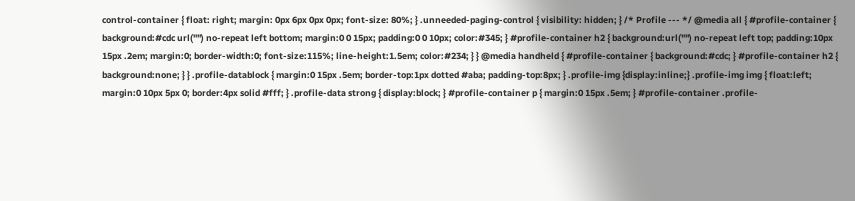control-container { float: right; margin: 0px 6px 0px 0px; font-size: 80%; } .unneeded-paging-control { visibility: hidden; } /* Profile --- */ @media all { #profile-container { background:#cdc url("") no-repeat left bottom; margin:0 0 15px; padding:0 0 10px; color:#345; } #profile-container h2 { background:url("") no-repeat left top; padding:10px 15px .2em; margin:0; border-width:0; font-size:115%; line-height:1.5em; color:#234; } } @media handheld { #profile-container { background:#cdc; } #profile-container h2 { background:none; } } .profile-datablock { margin:0 15px .5em; border-top:1px dotted #aba; padding-top:8px; } .profile-img {display:inline;} .profile-img img { float:left; margin:0 10px 5px 0; border:4px solid #fff; } .profile-data strong { display:block; } #profile-container p { margin:0 15px .5em; } #profile-container .profile-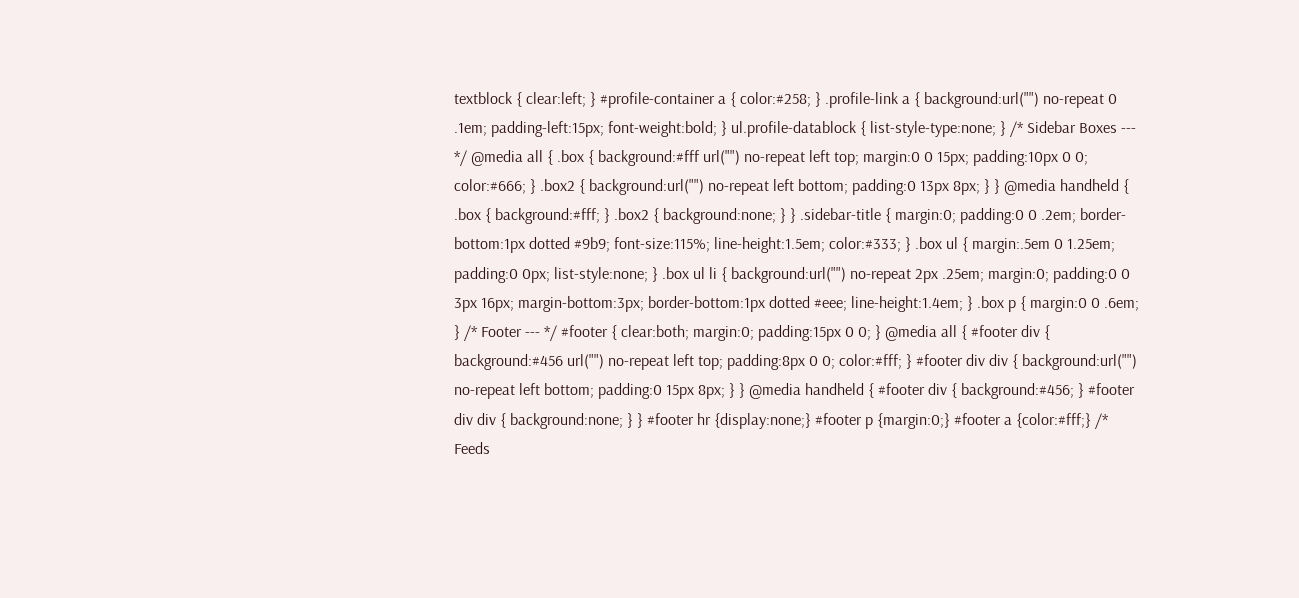textblock { clear:left; } #profile-container a { color:#258; } .profile-link a { background:url("") no-repeat 0 .1em; padding-left:15px; font-weight:bold; } ul.profile-datablock { list-style-type:none; } /* Sidebar Boxes --- */ @media all { .box { background:#fff url("") no-repeat left top; margin:0 0 15px; padding:10px 0 0; color:#666; } .box2 { background:url("") no-repeat left bottom; padding:0 13px 8px; } } @media handheld { .box { background:#fff; } .box2 { background:none; } } .sidebar-title { margin:0; padding:0 0 .2em; border-bottom:1px dotted #9b9; font-size:115%; line-height:1.5em; color:#333; } .box ul { margin:.5em 0 1.25em; padding:0 0px; list-style:none; } .box ul li { background:url("") no-repeat 2px .25em; margin:0; padding:0 0 3px 16px; margin-bottom:3px; border-bottom:1px dotted #eee; line-height:1.4em; } .box p { margin:0 0 .6em; } /* Footer --- */ #footer { clear:both; margin:0; padding:15px 0 0; } @media all { #footer div { background:#456 url("") no-repeat left top; padding:8px 0 0; color:#fff; } #footer div div { background:url("") no-repeat left bottom; padding:0 15px 8px; } } @media handheld { #footer div { background:#456; } #footer div div { background:none; } } #footer hr {display:none;} #footer p {margin:0;} #footer a {color:#fff;} /* Feeds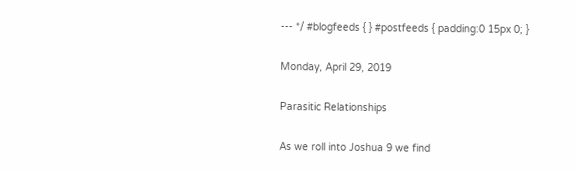--- */ #blogfeeds { } #postfeeds { padding:0 15px 0; }

Monday, April 29, 2019

Parasitic Relationships

As we roll into Joshua 9 we find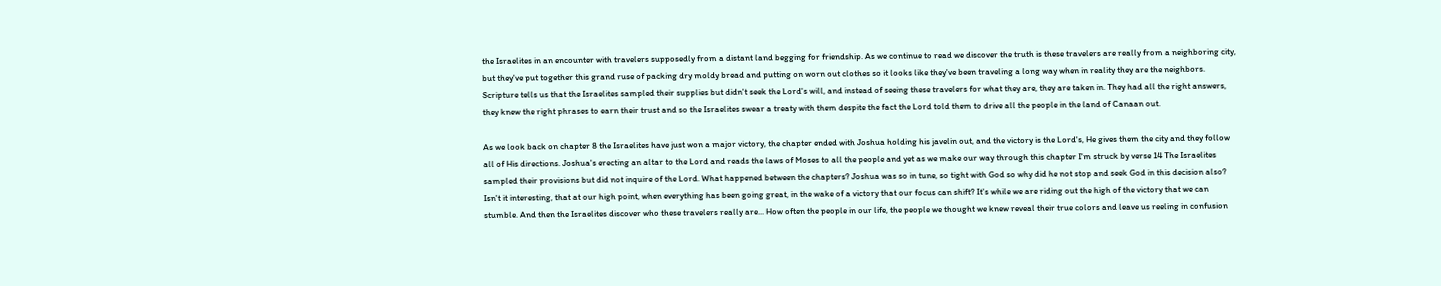the Israelites in an encounter with travelers supposedly from a distant land begging for friendship. As we continue to read we discover the truth is these travelers are really from a neighboring city, but they've put together this grand ruse of packing dry moldy bread and putting on worn out clothes so it looks like they've been traveling a long way when in reality they are the neighbors. Scripture tells us that the Israelites sampled their supplies but didn't seek the Lord's will, and instead of seeing these travelers for what they are, they are taken in. They had all the right answers, they knew the right phrases to earn their trust and so the Israelites swear a treaty with them despite the fact the Lord told them to drive all the people in the land of Canaan out.

As we look back on chapter 8 the Israelites have just won a major victory, the chapter ended with Joshua holding his javelin out, and the victory is the Lord's, He gives them the city and they follow all of His directions. Joshua's erecting an altar to the Lord and reads the laws of Moses to all the people and yet as we make our way through this chapter I'm struck by verse 14 The Israelites sampled their provisions but did not inquire of the Lord. What happened between the chapters? Joshua was so in tune, so tight with God so why did he not stop and seek God in this decision also? Isn't it interesting, that at our high point, when everything has been going great, in the wake of a victory that our focus can shift? It's while we are riding out the high of the victory that we can stumble. And then the Israelites discover who these travelers really are... How often the people in our life, the people we thought we knew reveal their true colors and leave us reeling in confusion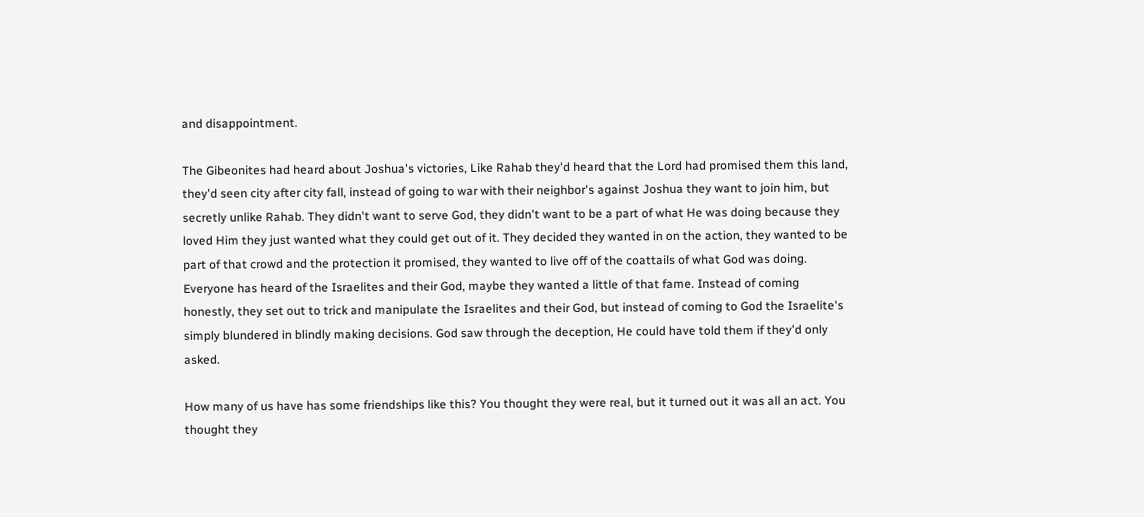and disappointment.

The Gibeonites had heard about Joshua's victories, Like Rahab they'd heard that the Lord had promised them this land, they'd seen city after city fall, instead of going to war with their neighbor's against Joshua they want to join him, but secretly unlike Rahab. They didn't want to serve God, they didn't want to be a part of what He was doing because they loved Him they just wanted what they could get out of it. They decided they wanted in on the action, they wanted to be part of that crowd and the protection it promised, they wanted to live off of the coattails of what God was doing. Everyone has heard of the Israelites and their God, maybe they wanted a little of that fame. Instead of coming honestly, they set out to trick and manipulate the Israelites and their God, but instead of coming to God the Israelite's simply blundered in blindly making decisions. God saw through the deception, He could have told them if they'd only asked.

How many of us have has some friendships like this? You thought they were real, but it turned out it was all an act. You thought they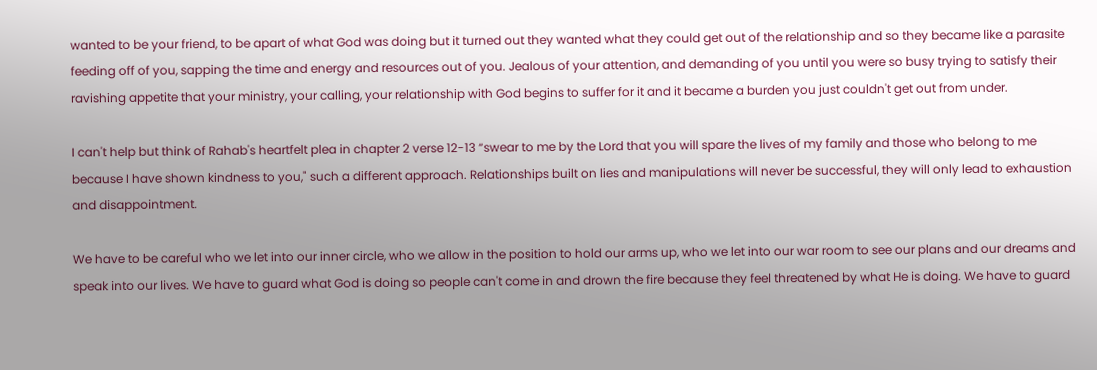wanted to be your friend, to be apart of what God was doing but it turned out they wanted what they could get out of the relationship and so they became like a parasite feeding off of you, sapping the time and energy and resources out of you. Jealous of your attention, and demanding of you until you were so busy trying to satisfy their ravishing appetite that your ministry, your calling, your relationship with God begins to suffer for it and it became a burden you just couldn't get out from under.

I can't help but think of Rahab's heartfelt plea in chapter 2 verse 12-13 “swear to me by the Lord that you will spare the lives of my family and those who belong to me because I have shown kindness to you," such a different approach. Relationships built on lies and manipulations will never be successful, they will only lead to exhaustion and disappointment.

We have to be careful who we let into our inner circle, who we allow in the position to hold our arms up, who we let into our war room to see our plans and our dreams and speak into our lives. We have to guard what God is doing so people can't come in and drown the fire because they feel threatened by what He is doing. We have to guard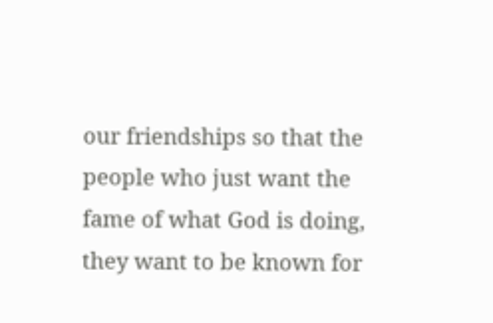our friendships so that the people who just want the fame of what God is doing, they want to be known for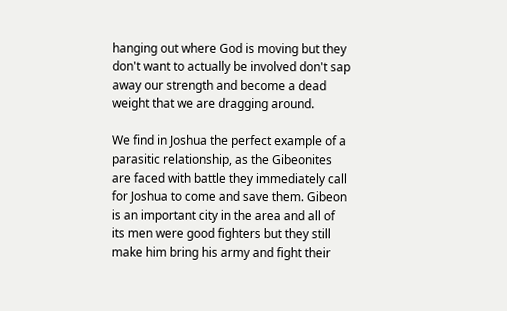hanging out where God is moving but they don't want to actually be involved don't sap away our strength and become a dead weight that we are dragging around.

We find in Joshua the perfect example of a parasitic relationship, as the Gibeonites are faced with battle they immediately call for Joshua to come and save them. Gibeon is an important city in the area and all of its men were good fighters but they still make him bring his army and fight their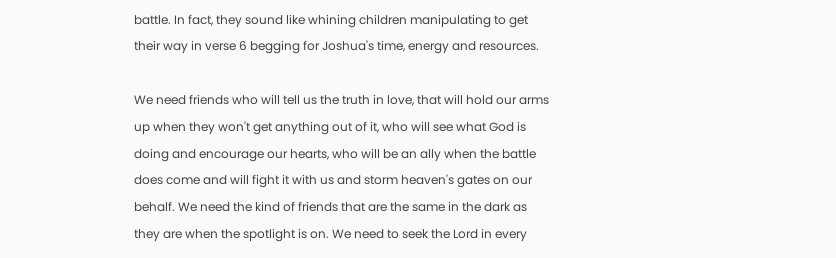battle. In fact, they sound like whining children manipulating to get their way in verse 6 begging for Joshua's time, energy and resources.

We need friends who will tell us the truth in love, that will hold our arms up when they won't get anything out of it, who will see what God is doing and encourage our hearts, who will be an ally when the battle does come and will fight it with us and storm heaven's gates on our behalf. We need the kind of friends that are the same in the dark as they are when the spotlight is on. We need to seek the Lord in every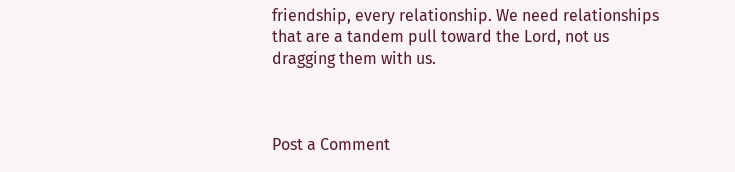friendship, every relationship. We need relationships that are a tandem pull toward the Lord, not us dragging them with us.



Post a Comment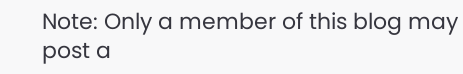Note: Only a member of this blog may post a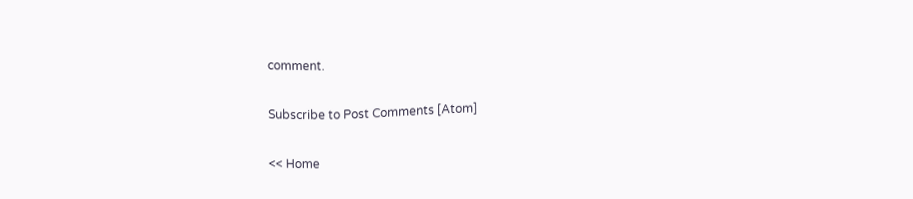comment.

Subscribe to Post Comments [Atom]

<< Home